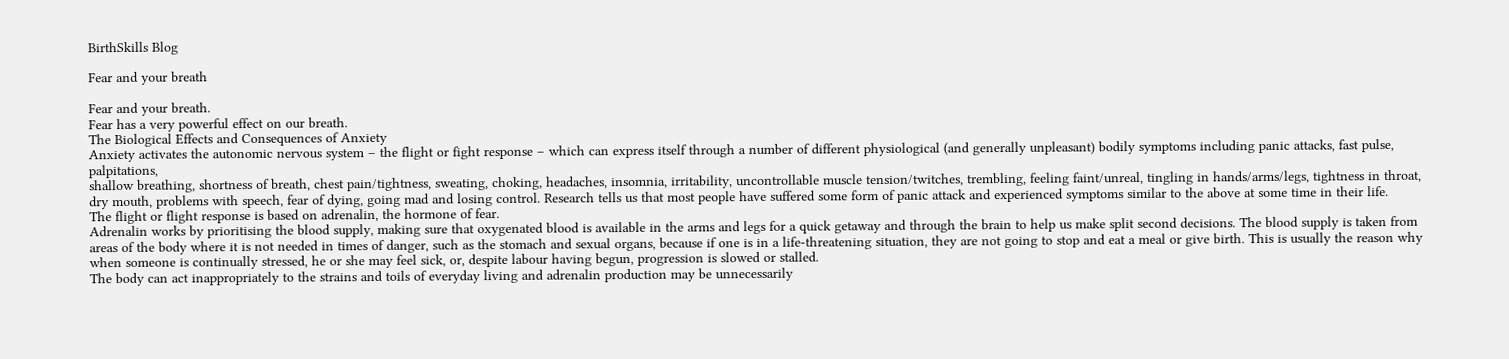BirthSkills Blog

Fear and your breath

Fear and your breath.
Fear has a very powerful effect on our breath.
The Biological Effects and Consequences of Anxiety
Anxiety activates the autonomic nervous system – the flight or fight response – which can express itself through a number of different physiological (and generally unpleasant) bodily symptoms including panic attacks, fast pulse, palpitations,
shallow breathing, shortness of breath, chest pain/tightness, sweating, choking, headaches, insomnia, irritability, uncontrollable muscle tension/twitches, trembling, feeling faint/unreal, tingling in hands/arms/legs, tightness in throat, dry mouth, problems with speech, fear of dying, going mad and losing control. Research tells us that most people have suffered some form of panic attack and experienced symptoms similar to the above at some time in their life.
The flight or flight response is based on adrenalin, the hormone of fear.
Adrenalin works by prioritising the blood supply, making sure that oxygenated blood is available in the arms and legs for a quick getaway and through the brain to help us make split second decisions. The blood supply is taken from areas of the body where it is not needed in times of danger, such as the stomach and sexual organs, because if one is in a life-threatening situation, they are not going to stop and eat a meal or give birth. This is usually the reason why when someone is continually stressed, he or she may feel sick, or, despite labour having begun, progression is slowed or stalled.
The body can act inappropriately to the strains and toils of everyday living and adrenalin production may be unnecessarily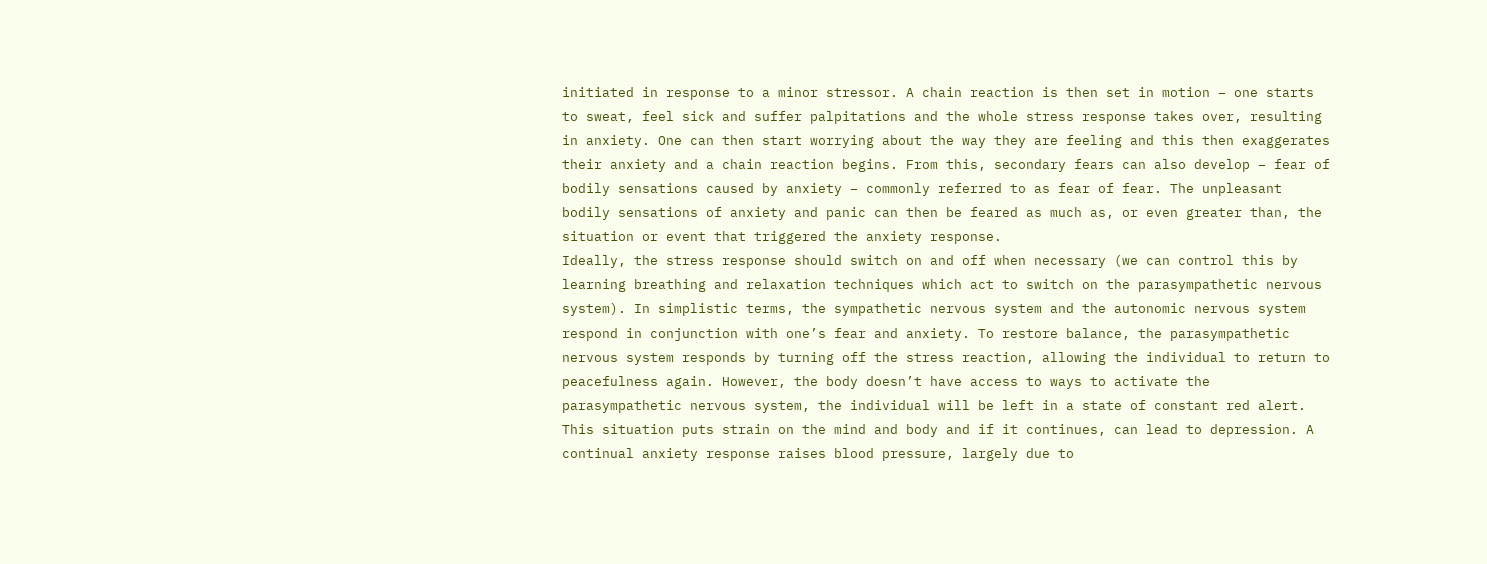initiated in response to a minor stressor. A chain reaction is then set in motion – one starts to sweat, feel sick and suffer palpitations and the whole stress response takes over, resulting in anxiety. One can then start worrying about the way they are feeling and this then exaggerates their anxiety and a chain reaction begins. From this, secondary fears can also develop – fear of bodily sensations caused by anxiety – commonly referred to as fear of fear. The unpleasant bodily sensations of anxiety and panic can then be feared as much as, or even greater than, the situation or event that triggered the anxiety response.
Ideally, the stress response should switch on and off when necessary (we can control this by learning breathing and relaxation techniques which act to switch on the parasympathetic nervous system). In simplistic terms, the sympathetic nervous system and the autonomic nervous system respond in conjunction with one’s fear and anxiety. To restore balance, the parasympathetic nervous system responds by turning off the stress reaction, allowing the individual to return to peacefulness again. However, the body doesn’t have access to ways to activate the parasympathetic nervous system, the individual will be left in a state of constant red alert. This situation puts strain on the mind and body and if it continues, can lead to depression. A continual anxiety response raises blood pressure, largely due to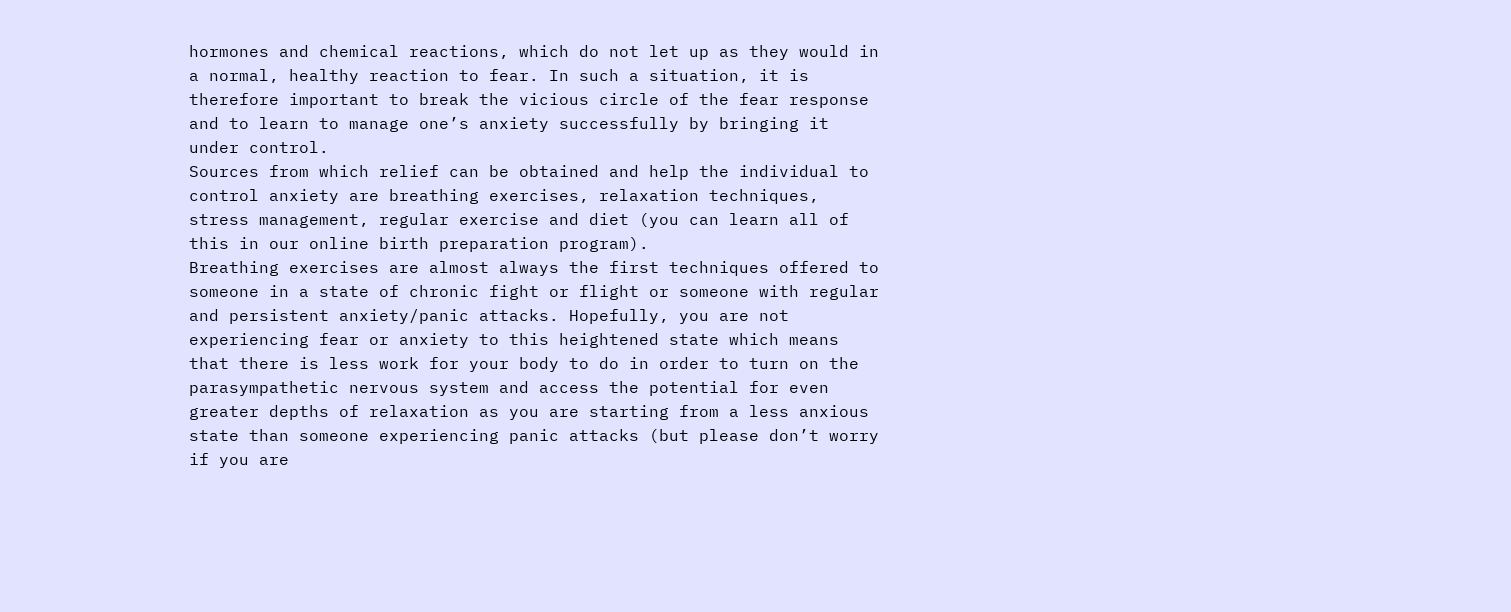hormones and chemical reactions, which do not let up as they would in a normal, healthy reaction to fear. In such a situation, it is therefore important to break the vicious circle of the fear response and to learn to manage one’s anxiety successfully by bringing it under control.
Sources from which relief can be obtained and help the individual to control anxiety are breathing exercises, relaxation techniques, stress management, regular exercise and diet (you can learn all of this in our online birth preparation program).
Breathing exercises are almost always the first techniques offered to someone in a state of chronic fight or flight or someone with regular and persistent anxiety/panic attacks. Hopefully, you are not experiencing fear or anxiety to this heightened state which means that there is less work for your body to do in order to turn on the parasympathetic nervous system and access the potential for even greater depths of relaxation as you are starting from a less anxious state than someone experiencing panic attacks (but please don’t worry if you are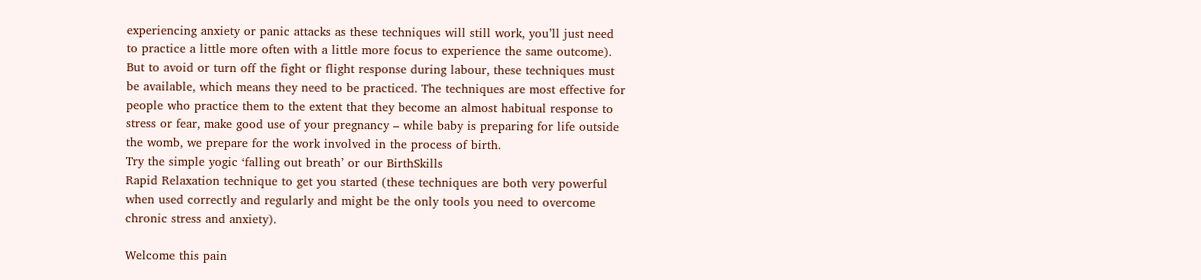experiencing anxiety or panic attacks as these techniques will still work, you’ll just need to practice a little more often with a little more focus to experience the same outcome). But to avoid or turn off the fight or flight response during labour, these techniques must be available, which means they need to be practiced. The techniques are most effective for people who practice them to the extent that they become an almost habitual response to stress or fear, make good use of your pregnancy – while baby is preparing for life outside the womb, we prepare for the work involved in the process of birth.
Try the simple yogic ‘falling out breath’ or our BirthSkills
Rapid Relaxation technique to get you started (these techniques are both very powerful when used correctly and regularly and might be the only tools you need to overcome chronic stress and anxiety).

Welcome this pain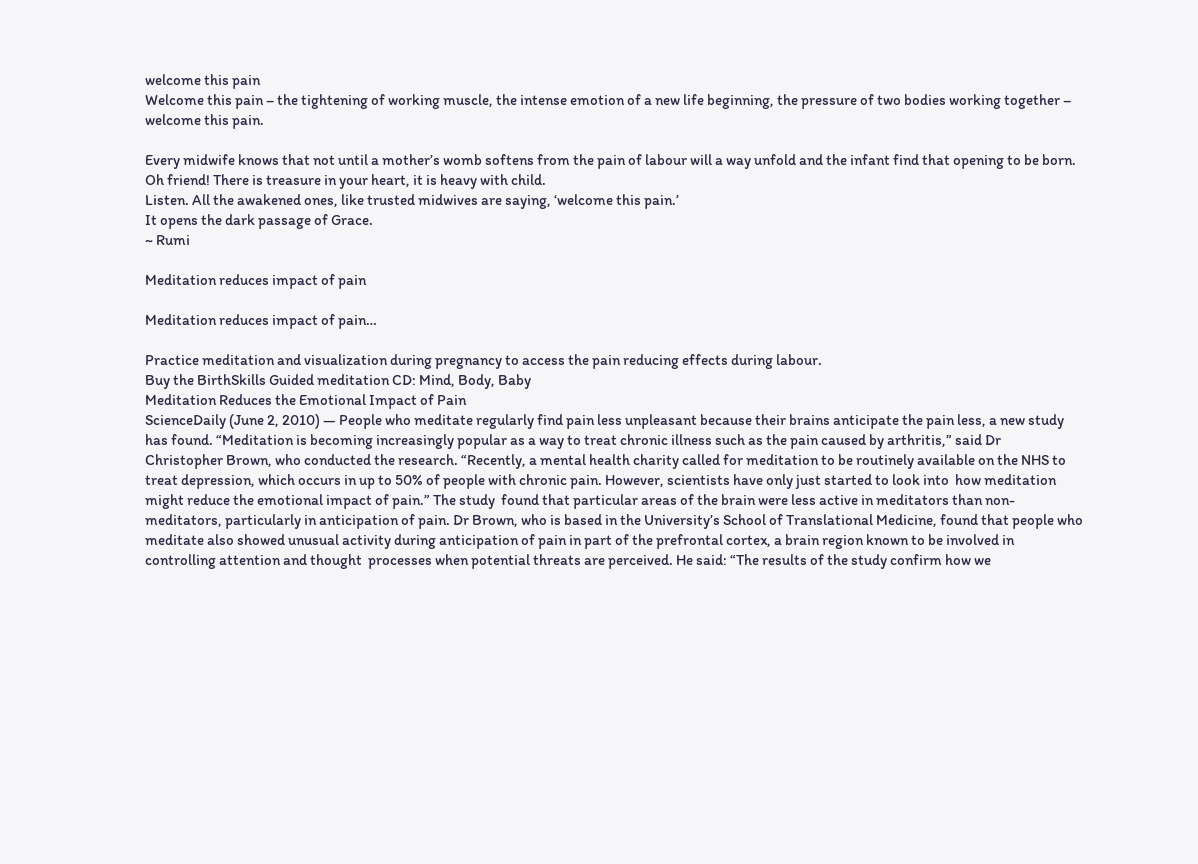welcome this pain
Welcome this pain – the tightening of working muscle, the intense emotion of a new life beginning, the pressure of two bodies working together – welcome this pain.

Every midwife knows that not until a mother’s womb softens from the pain of labour will a way unfold and the infant find that opening to be born.
Oh friend! There is treasure in your heart, it is heavy with child.
Listen. All the awakened ones, like trusted midwives are saying, ‘welcome this pain.’
It opens the dark passage of Grace.
~ Rumi

Meditation reduces impact of pain

Meditation reduces impact of pain…

Practice meditation and visualization during pregnancy to access the pain reducing effects during labour.
Buy the BirthSkills Guided meditation CD: Mind, Body, Baby
Meditation Reduces the Emotional Impact of Pain
ScienceDaily (June 2, 2010) — People who meditate regularly find pain less unpleasant because their brains anticipate the pain less, a new study has found. “Meditation is becoming increasingly popular as a way to treat chronic illness such as the pain caused by arthritis,” said Dr  Christopher Brown, who conducted the research. “Recently, a mental health charity called for meditation to be routinely available on the NHS to treat depression, which occurs in up to 50% of people with chronic pain. However, scientists have only just started to look into  how meditation might reduce the emotional impact of pain.” The study  found that particular areas of the brain were less active in meditators than non-meditators, particularly in anticipation of pain. Dr Brown, who is based in the University’s School of Translational Medicine, found that people who meditate also showed unusual activity during anticipation of pain in part of the prefrontal cortex, a brain region known to be involved in controlling attention and thought  processes when potential threats are perceived. He said: “The results of the study confirm how we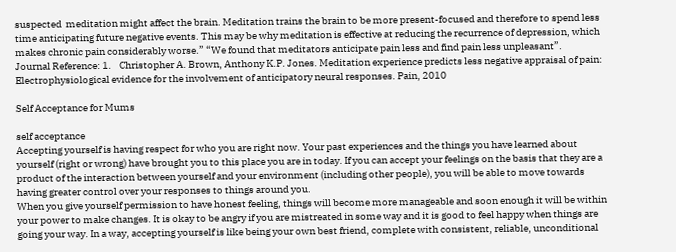suspected  meditation might affect the brain. Meditation trains the brain to be more present-focused and therefore to spend less time anticipating future negative events. This may be why meditation is effective at reducing the recurrence of depression, which makes chronic pain considerably worse.” “We found that meditators anticipate pain less and find pain less unpleasant”.
Journal Reference: 1.    Christopher A. Brown, Anthony K.P. Jones. Meditation experience predicts less negative appraisal of pain: Electrophysiological evidence for the involvement of anticipatory neural responses. Pain, 2010

Self Acceptance for Mums

self acceptance
Accepting yourself is having respect for who you are right now. Your past experiences and the things you have learned about yourself (right or wrong) have brought you to this place you are in today. If you can accept your feelings on the basis that they are a product of the interaction between yourself and your environment (including other people), you will be able to move towards having greater control over your responses to things around you.
When you give yourself permission to have honest feeling, things will become more manageable and soon enough it will be within your power to make changes. It is okay to be angry if you are mistreated in some way and it is good to feel happy when things are going your way. In a way, accepting yourself is like being your own best friend, complete with consistent, reliable, unconditional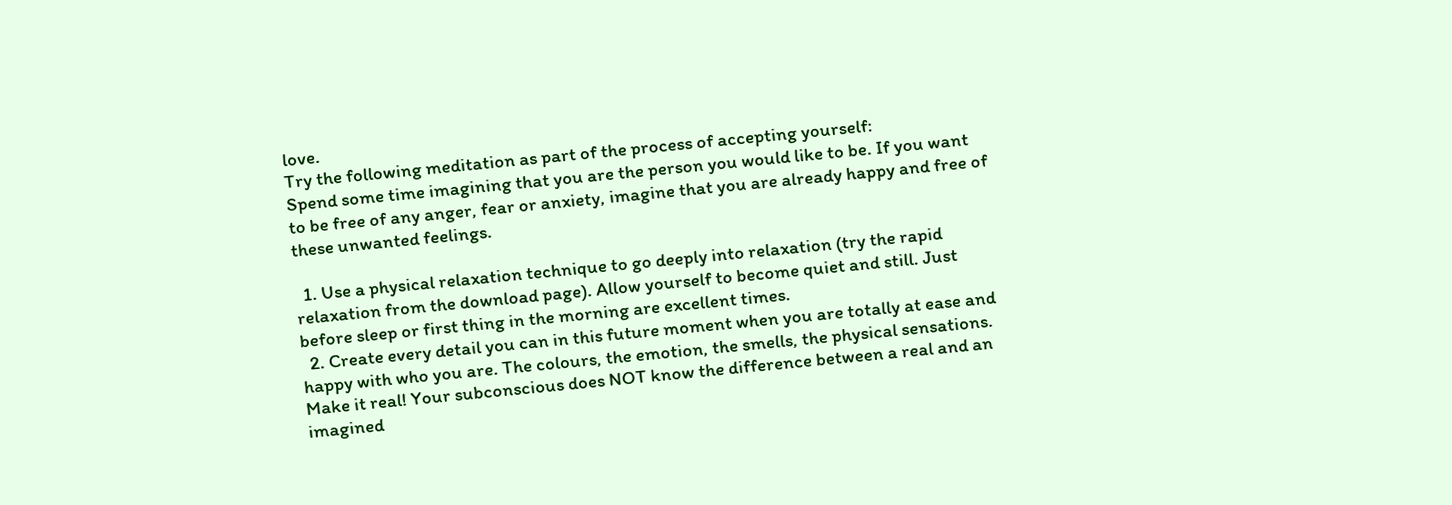love.
Try the following meditation as part of the process of accepting yourself:
Spend some time imagining that you are the person you would like to be. If you want to be free of any anger, fear or anxiety, imagine that you are already happy and free of these unwanted feelings.

  1. Use a physical relaxation technique to go deeply into relaxation (try the rapid relaxation from the download page). Allow yourself to become quiet and still. Just before sleep or first thing in the morning are excellent times.
  2. Create every detail you can in this future moment when you are totally at ease and happy with who you are. The colours, the emotion, the smells, the physical sensations. Make it real! Your subconscious does NOT know the difference between a real and an imagined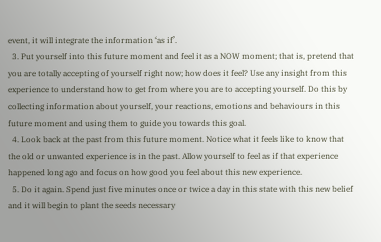event, it will integrate the information ‘as if’.
  3. Put yourself into this future moment and feel it as a NOW moment; that is, pretend that you are totally accepting of yourself right now; how does it feel? Use any insight from this experience to understand how to get from where you are to accepting yourself. Do this by collecting information about yourself, your reactions, emotions and behaviours in this future moment and using them to guide you towards this goal.
  4. Look back at the past from this future moment. Notice what it feels like to know that the old or unwanted experience is in the past. Allow yourself to feel as if that experience happened long ago and focus on how good you feel about this new experience.
  5. Do it again. Spend just five minutes once or twice a day in this state with this new belief and it will begin to plant the seeds necessary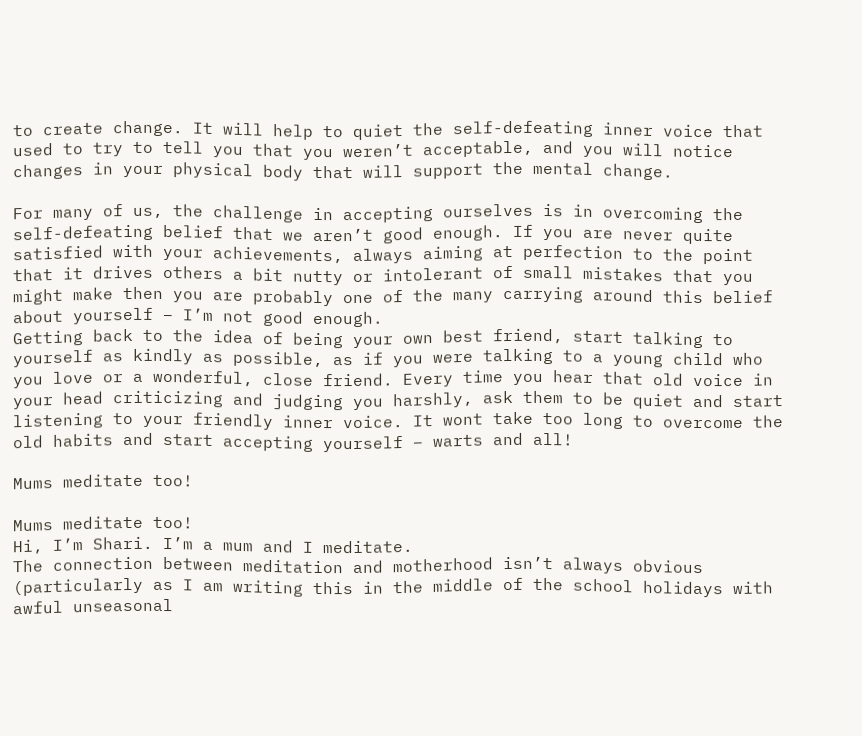to create change. It will help to quiet the self-defeating inner voice that used to try to tell you that you weren’t acceptable, and you will notice changes in your physical body that will support the mental change.

For many of us, the challenge in accepting ourselves is in overcoming the self-defeating belief that we aren’t good enough. If you are never quite satisfied with your achievements, always aiming at perfection to the point that it drives others a bit nutty or intolerant of small mistakes that you might make then you are probably one of the many carrying around this belief about yourself – I’m not good enough.
Getting back to the idea of being your own best friend, start talking to yourself as kindly as possible, as if you were talking to a young child who you love or a wonderful, close friend. Every time you hear that old voice in your head criticizing and judging you harshly, ask them to be quiet and start listening to your friendly inner voice. It wont take too long to overcome the old habits and start accepting yourself – warts and all!

Mums meditate too!

Mums meditate too!
Hi, I’m Shari. I’m a mum and I meditate.
The connection between meditation and motherhood isn’t always obvious (particularly as I am writing this in the middle of the school holidays with awful unseasonal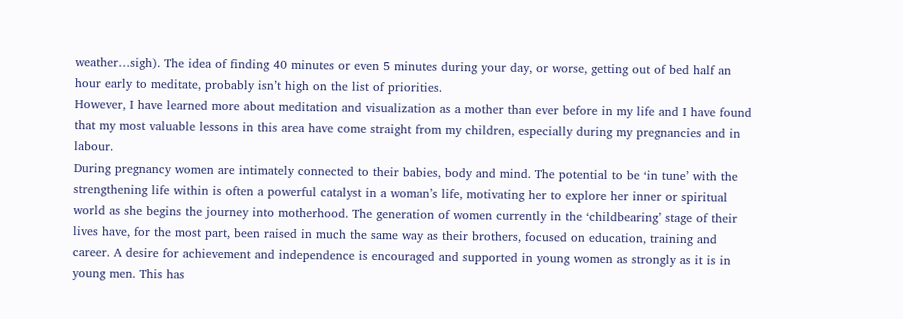weather…sigh). The idea of finding 40 minutes or even 5 minutes during your day, or worse, getting out of bed half an hour early to meditate, probably isn’t high on the list of priorities.
However, I have learned more about meditation and visualization as a mother than ever before in my life and I have found that my most valuable lessons in this area have come straight from my children, especially during my pregnancies and in labour.
During pregnancy women are intimately connected to their babies, body and mind. The potential to be ‘in tune’ with the strengthening life within is often a powerful catalyst in a woman’s life, motivating her to explore her inner or spiritual world as she begins the journey into motherhood. The generation of women currently in the ‘childbearing’ stage of their lives have, for the most part, been raised in much the same way as their brothers, focused on education, training and career. A desire for achievement and independence is encouraged and supported in young women as strongly as it is in young men. This has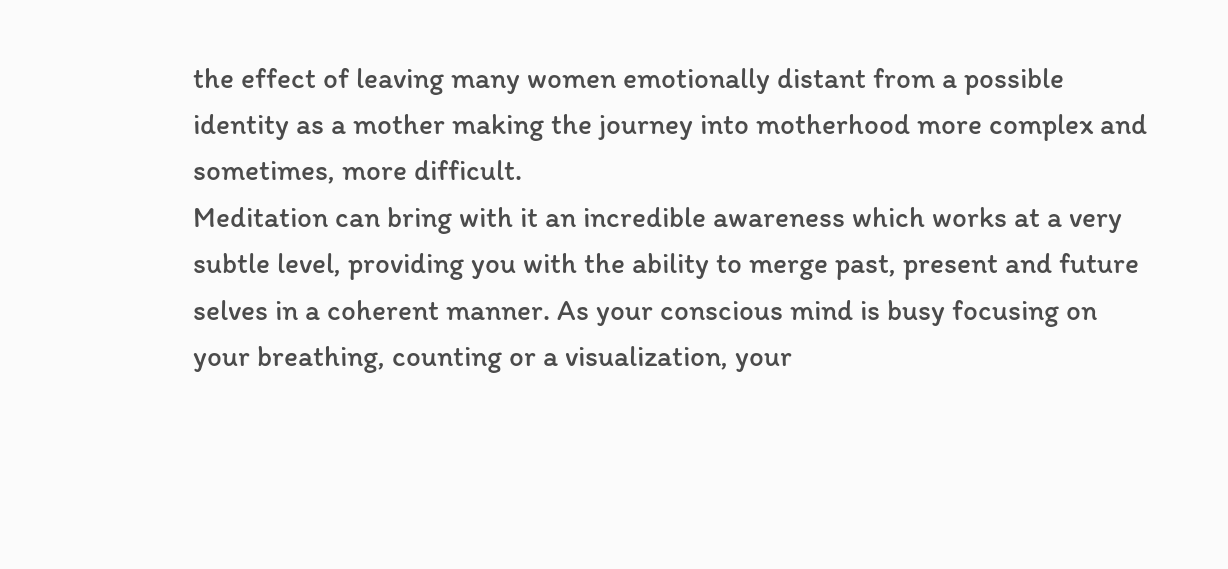the effect of leaving many women emotionally distant from a possible identity as a mother making the journey into motherhood more complex and sometimes, more difficult.
Meditation can bring with it an incredible awareness which works at a very subtle level, providing you with the ability to merge past, present and future selves in a coherent manner. As your conscious mind is busy focusing on your breathing, counting or a visualization, your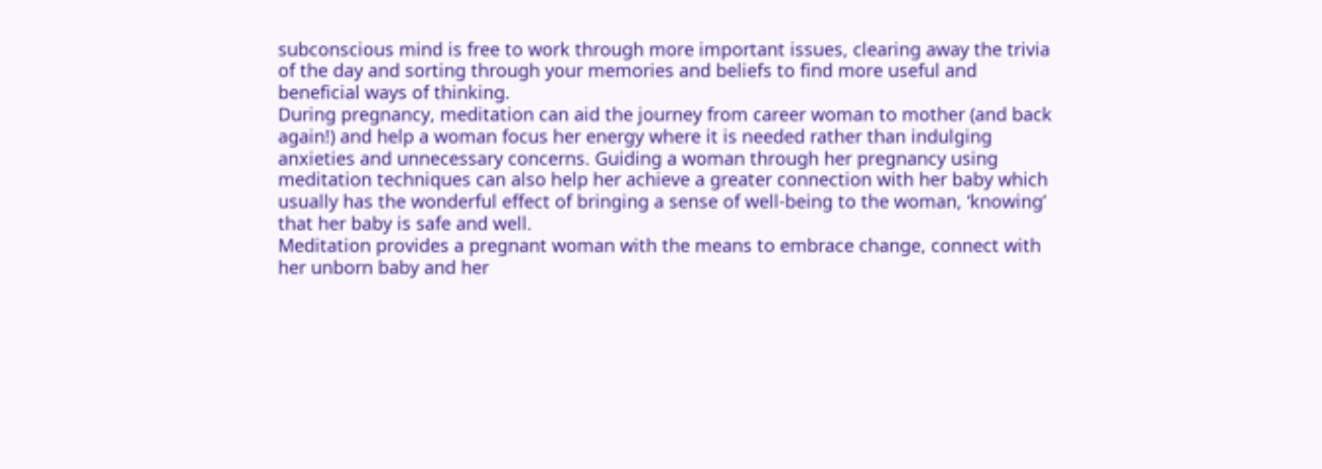subconscious mind is free to work through more important issues, clearing away the trivia of the day and sorting through your memories and beliefs to find more useful and beneficial ways of thinking.
During pregnancy, meditation can aid the journey from career woman to mother (and back again!) and help a woman focus her energy where it is needed rather than indulging anxieties and unnecessary concerns. Guiding a woman through her pregnancy using meditation techniques can also help her achieve a greater connection with her baby which usually has the wonderful effect of bringing a sense of well-being to the woman, ‘knowing’ that her baby is safe and well.
Meditation provides a pregnant woman with the means to embrace change, connect with her unborn baby and her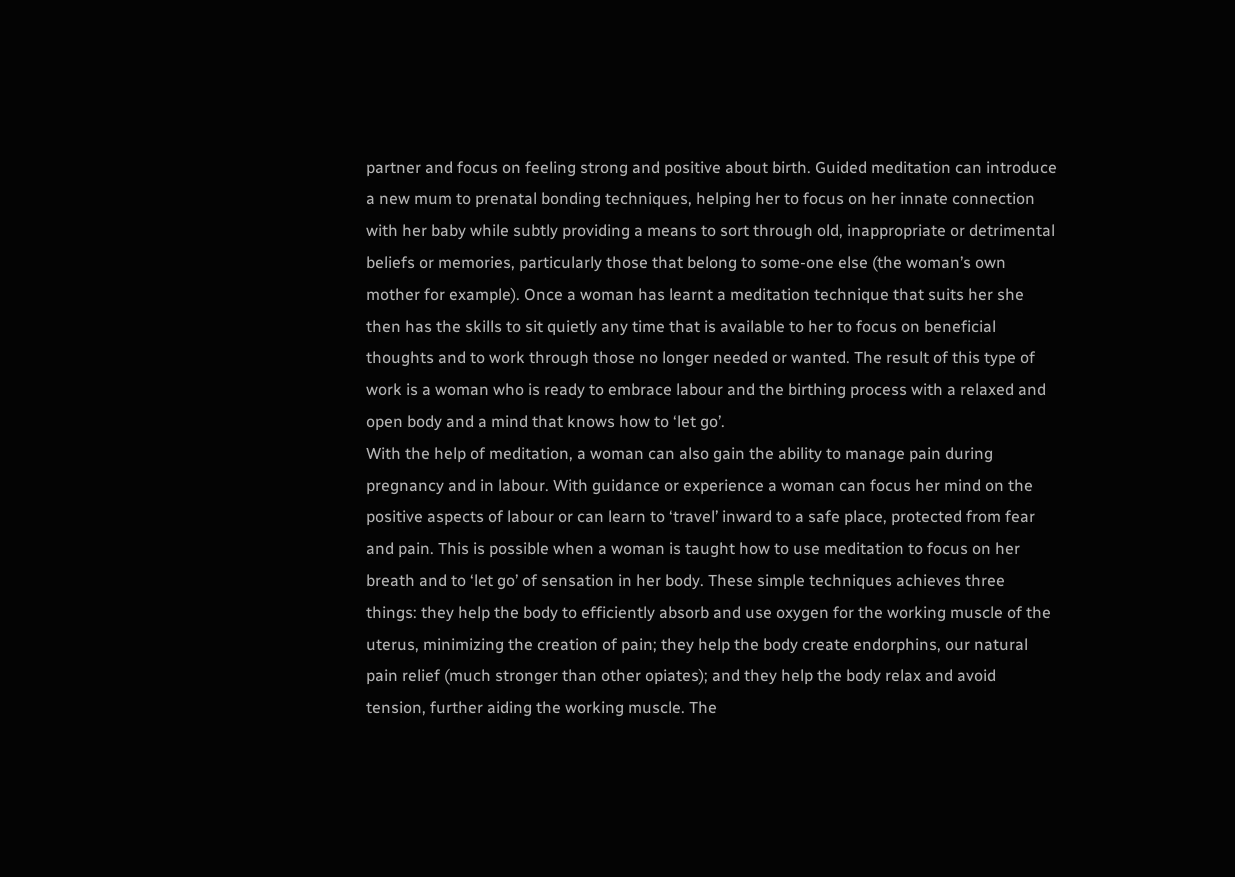partner and focus on feeling strong and positive about birth. Guided meditation can introduce a new mum to prenatal bonding techniques, helping her to focus on her innate connection with her baby while subtly providing a means to sort through old, inappropriate or detrimental beliefs or memories, particularly those that belong to some-one else (the woman’s own mother for example). Once a woman has learnt a meditation technique that suits her she then has the skills to sit quietly any time that is available to her to focus on beneficial thoughts and to work through those no longer needed or wanted. The result of this type of work is a woman who is ready to embrace labour and the birthing process with a relaxed and open body and a mind that knows how to ‘let go’.
With the help of meditation, a woman can also gain the ability to manage pain during pregnancy and in labour. With guidance or experience a woman can focus her mind on the positive aspects of labour or can learn to ‘travel’ inward to a safe place, protected from fear and pain. This is possible when a woman is taught how to use meditation to focus on her breath and to ‘let go’ of sensation in her body. These simple techniques achieves three things: they help the body to efficiently absorb and use oxygen for the working muscle of the uterus, minimizing the creation of pain; they help the body create endorphins, our natural pain relief (much stronger than other opiates); and they help the body relax and avoid tension, further aiding the working muscle. The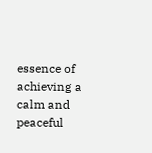essence of achieving a calm and peaceful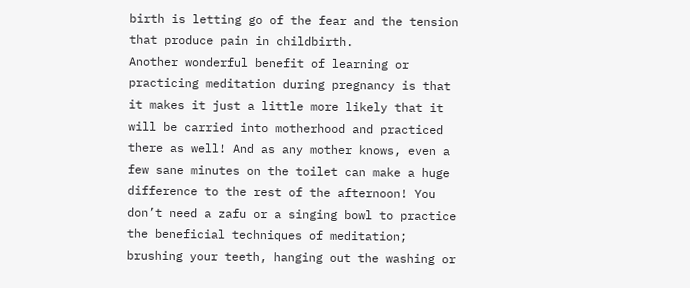birth is letting go of the fear and the tension that produce pain in childbirth.
Another wonderful benefit of learning or practicing meditation during pregnancy is that it makes it just a little more likely that it will be carried into motherhood and practiced there as well! And as any mother knows, even a few sane minutes on the toilet can make a huge difference to the rest of the afternoon! You don’t need a zafu or a singing bowl to practice the beneficial techniques of meditation; brushing your teeth, hanging out the washing or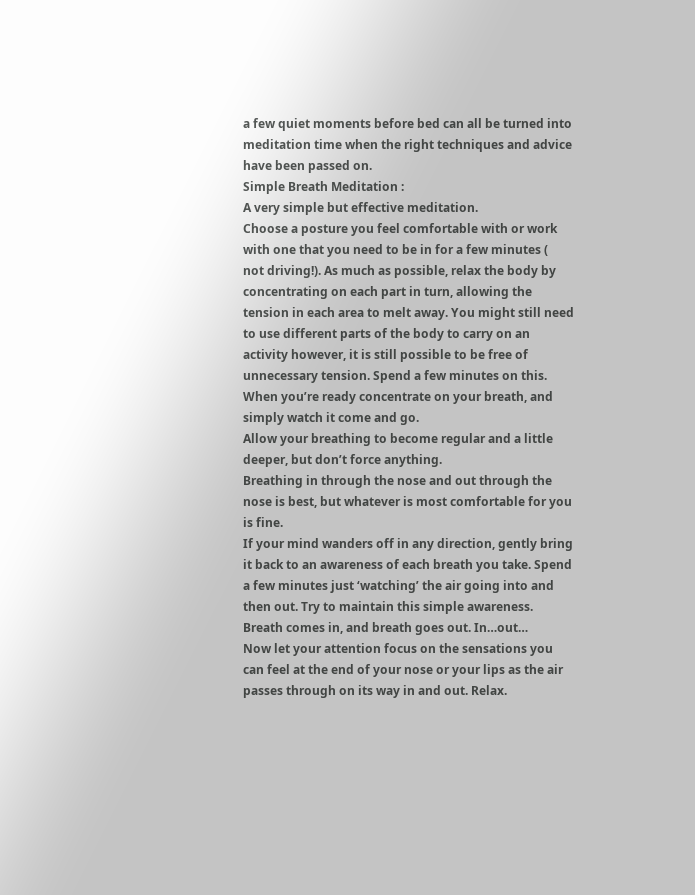a few quiet moments before bed can all be turned into meditation time when the right techniques and advice have been passed on.
Simple Breath Meditation :
A very simple but effective meditation.
Choose a posture you feel comfortable with or work with one that you need to be in for a few minutes (
not driving!). As much as possible, relax the body by concentrating on each part in turn, allowing the tension in each area to melt away. You might still need to use different parts of the body to carry on an activity however, it is still possible to be free of unnecessary tension. Spend a few minutes on this.
When you’re ready concentrate on your breath, and simply watch it come and go.
Allow your breathing to become regular and a little deeper, but don’t force anything.
Breathing in through the nose and out through the nose is best, but whatever is most comfortable for you is fine.
If your mind wanders off in any direction, gently bring it back to an awareness of each breath you take. Spend a few minutes just ‘watching’ the air going into and then out. Try to maintain this simple awareness.
Breath comes in, and breath goes out. In…out…
Now let your attention focus on the sensations you can feel at the end of your nose or your lips as the air passes through on its way in and out. Relax.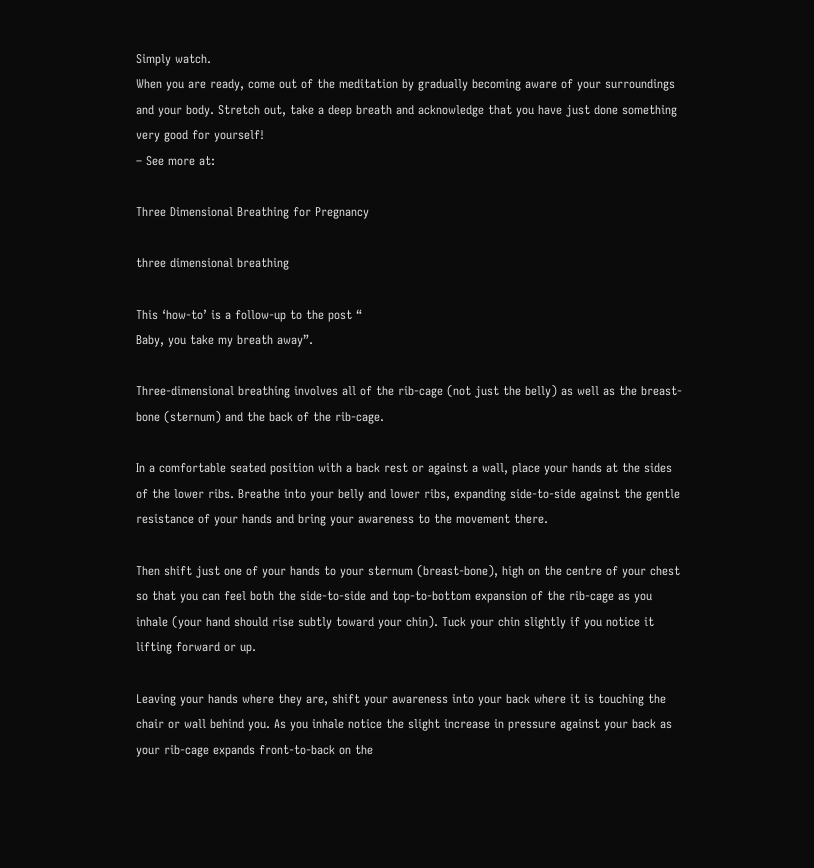Simply watch.
When you are ready, come out of the meditation by gradually becoming aware of your surroundings and your body. Stretch out, take a deep breath and acknowledge that you have just done something very good for yourself!
– See more at:

Three Dimensional Breathing for Pregnancy

three dimensional breathing

This ‘how-to’ is a follow-up to the post “
Baby, you take my breath away”.

Three-dimensional breathing involves all of the rib-cage (not just the belly) as well as the breast-bone (sternum) and the back of the rib-cage.

In a comfortable seated position with a back rest or against a wall, place your hands at the sides of the lower ribs. Breathe into your belly and lower ribs, expanding side-to-side against the gentle resistance of your hands and bring your awareness to the movement there.

Then shift just one of your hands to your sternum (breast-bone), high on the centre of your chest so that you can feel both the side-to-side and top-to-bottom expansion of the rib-cage as you inhale (your hand should rise subtly toward your chin). Tuck your chin slightly if you notice it lifting forward or up.

Leaving your hands where they are, shift your awareness into your back where it is touching the chair or wall behind you. As you inhale notice the slight increase in pressure against your back as your rib-cage expands front-to-back on the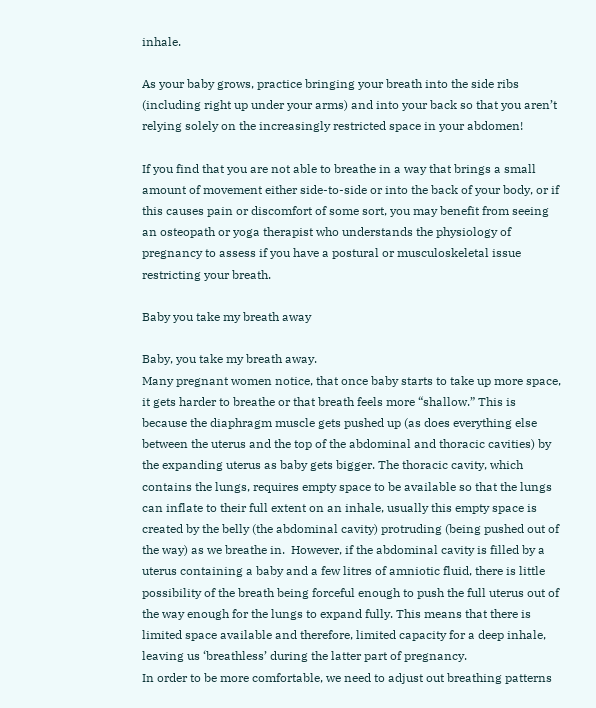inhale.

As your baby grows, practice bringing your breath into the side ribs (including right up under your arms) and into your back so that you aren’t relying solely on the increasingly restricted space in your abdomen!

If you find that you are not able to breathe in a way that brings a small amount of movement either side-to-side or into the back of your body, or if this causes pain or discomfort of some sort, you may benefit from seeing an osteopath or yoga therapist who understands the physiology of pregnancy to assess if you have a postural or musculoskeletal issue restricting your breath.

Baby you take my breath away

Baby, you take my breath away.
Many pregnant women notice, that once baby starts to take up more space, it gets harder to breathe or that breath feels more “shallow.” This is because the diaphragm muscle gets pushed up (as does everything else between the uterus and the top of the abdominal and thoracic cavities) by the expanding uterus as baby gets bigger. The thoracic cavity, which contains the lungs, requires empty space to be available so that the lungs can inflate to their full extent on an inhale, usually this empty space is created by the belly (the abdominal cavity) protruding (being pushed out of the way) as we breathe in.  However, if the abdominal cavity is filled by a uterus containing a baby and a few litres of amniotic fluid, there is little possibility of the breath being forceful enough to push the full uterus out of the way enough for the lungs to expand fully. This means that there is limited space available and therefore, limited capacity for a deep inhale, leaving us ‘breathless’ during the latter part of pregnancy.
In order to be more comfortable, we need to adjust out breathing patterns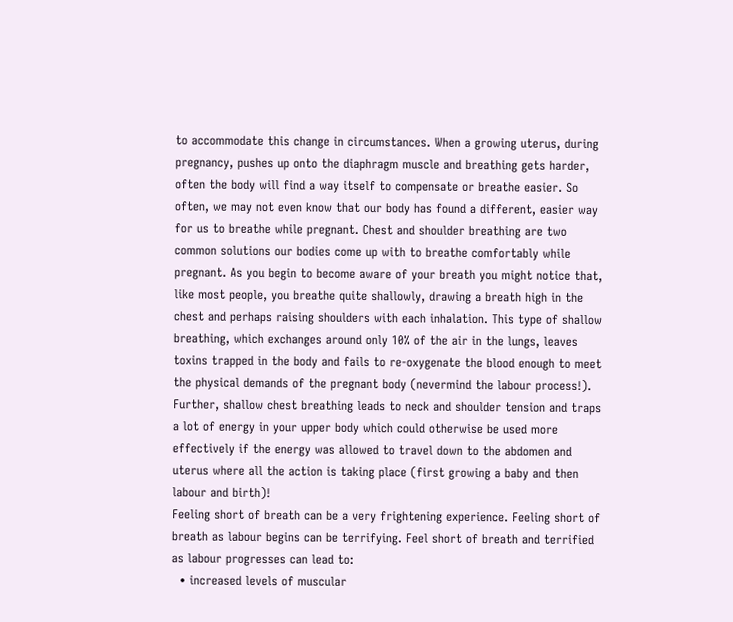to accommodate this change in circumstances. When a growing uterus, during pregnancy, pushes up onto the diaphragm muscle and breathing gets harder, often the body will find a way itself to compensate or breathe easier. So often, we may not even know that our body has found a different, easier way for us to breathe while pregnant. Chest and shoulder breathing are two common solutions our bodies come up with to breathe comfortably while pregnant. As you begin to become aware of your breath you might notice that, like most people, you breathe quite shallowly, drawing a breath high in the chest and perhaps raising shoulders with each inhalation. This type of shallow breathing, which exchanges around only 10% of the air in the lungs, leaves toxins trapped in the body and fails to re-oxygenate the blood enough to meet the physical demands of the pregnant body (nevermind the labour process!). Further, shallow chest breathing leads to neck and shoulder tension and traps a lot of energy in your upper body which could otherwise be used more effectively if the energy was allowed to travel down to the abdomen and uterus where all the action is taking place (first growing a baby and then labour and birth)!
Feeling short of breath can be a very frightening experience. Feeling short of breath as labour begins can be terrifying. Feel short of breath and terrified as labour progresses can lead to:
  • increased levels of muscular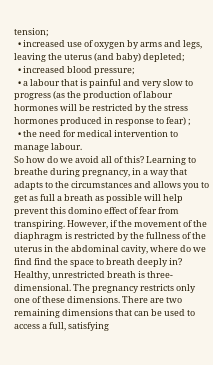tension;
  • increased use of oxygen by arms and legs, leaving the uterus (and baby) depleted;
  • increased blood pressure;
  • a labour that is painful and very slow to progress (as the production of labour hormones will be restricted by the stress hormones produced in response to fear) ;
  • the need for medical intervention to manage labour.
So how do we avoid all of this? Learning to breathe during pregnancy, in a way that adapts to the circumstances and allows you to get as full a breath as possible will help prevent this domino effect of fear from transpiring. However, if the movement of the diaphragm is restricted by the fullness of the uterus in the abdominal cavity, where do we find find the space to breath deeply in?
Healthy, unrestricted breath is three-dimensional. The pregnancy restricts only one of these dimensions. There are two remaining dimensions that can be used to access a full, satisfying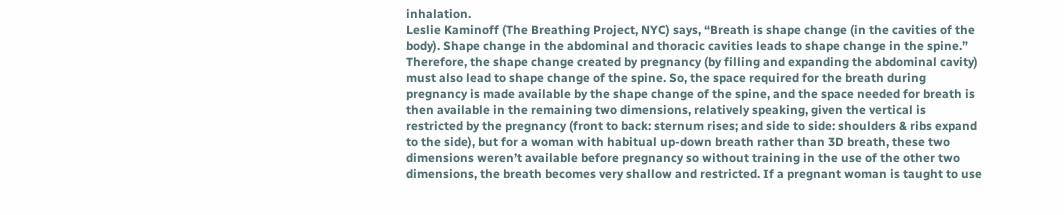inhalation.
Leslie Kaminoff (The Breathing Project, NYC) says, “Breath is shape change (in the cavities of the body). Shape change in the abdominal and thoracic cavities leads to shape change in the spine.” Therefore, the shape change created by pregnancy (by filling and expanding the abdominal cavity) must also lead to shape change of the spine. So, the space required for the breath during pregnancy is made available by the shape change of the spine, and the space needed for breath is then available in the remaining two dimensions, relatively speaking, given the vertical is restricted by the pregnancy (front to back: sternum rises; and side to side: shoulders & ribs expand to the side), but for a woman with habitual up-down breath rather than 3D breath, these two dimensions weren’t available before pregnancy so without training in the use of the other two dimensions, the breath becomes very shallow and restricted. If a pregnant woman is taught to use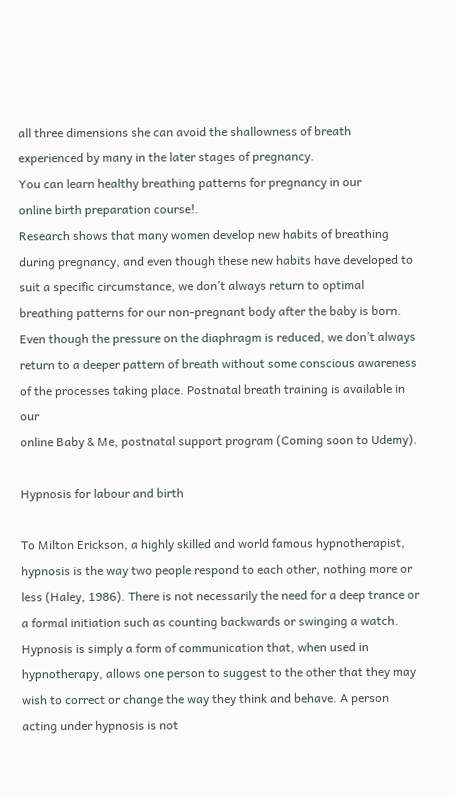all three dimensions she can avoid the shallowness of breath experienced by many in the later stages of pregnancy.
You can learn healthy breathing patterns for pregnancy in our
online birth preparation course!.
Research shows that many women develop new habits of breathing during pregnancy, and even though these new habits have developed to suit a specific circumstance, we don’t always return to optimal breathing patterns for our non-pregnant body after the baby is born. Even though the pressure on the diaphragm is reduced, we don’t always return to a deeper pattern of breath without some conscious awareness of the processes taking place. Postnatal breath training is available in our
online Baby & Me, postnatal support program (Coming soon to Udemy).

Hypnosis for labour and birth

To Milton Erickson, a highly skilled and world famous hypnotherapist, hypnosis is the way two people respond to each other, nothing more or less (Haley, 1986). There is not necessarily the need for a deep trance or a formal initiation such as counting backwards or swinging a watch. Hypnosis is simply a form of communication that, when used in hypnotherapy, allows one person to suggest to the other that they may wish to correct or change the way they think and behave. A person acting under hypnosis is not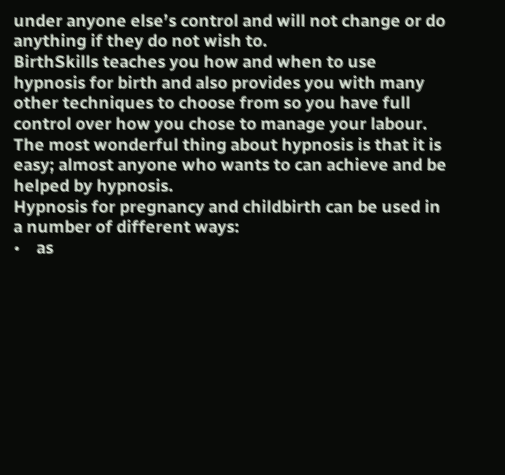under anyone else’s control and will not change or do anything if they do not wish to.
BirthSkills teaches you how and when to use hypnosis for birth and also provides you with many other techniques to choose from so you have full control over how you chose to manage your labour.
The most wonderful thing about hypnosis is that it is easy; almost anyone who wants to can achieve and be helped by hypnosis.
Hypnosis for pregnancy and childbirth can be used in a number of different ways:
•    as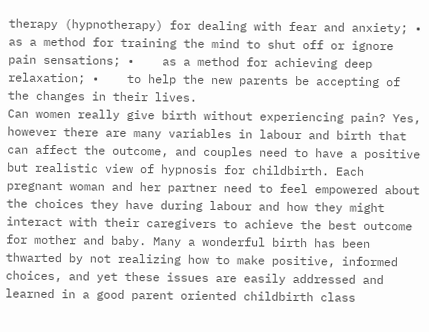therapy (hypnotherapy) for dealing with fear and anxiety; •    as a method for training the mind to shut off or ignore pain sensations; •    as a method for achieving deep relaxation; •    to help the new parents be accepting of the changes in their lives.
Can women really give birth without experiencing pain? Yes, however there are many variables in labour and birth that can affect the outcome, and couples need to have a positive but realistic view of hypnosis for childbirth. Each pregnant woman and her partner need to feel empowered about the choices they have during labour and how they might interact with their caregivers to achieve the best outcome for mother and baby. Many a wonderful birth has been thwarted by not realizing how to make positive, informed choices, and yet these issues are easily addressed and learned in a good parent oriented childbirth class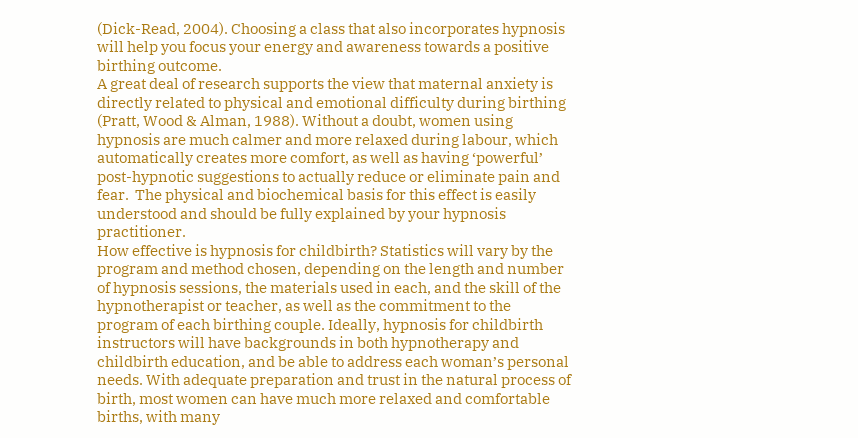(Dick-Read, 2004). Choosing a class that also incorporates hypnosis will help you focus your energy and awareness towards a positive birthing outcome.
A great deal of research supports the view that maternal anxiety is directly related to physical and emotional difficulty during birthing (Pratt, Wood & Alman, 1988). Without a doubt, women using hypnosis are much calmer and more relaxed during labour, which automatically creates more comfort, as well as having ‘powerful’ post-hypnotic suggestions to actually reduce or eliminate pain and fear.  The physical and biochemical basis for this effect is easily understood and should be fully explained by your hypnosis practitioner.
How effective is hypnosis for childbirth? Statistics will vary by the program and method chosen, depending on the length and number of hypnosis sessions, the materials used in each, and the skill of the hypnotherapist or teacher, as well as the commitment to the program of each birthing couple. Ideally, hypnosis for childbirth instructors will have backgrounds in both hypnotherapy and childbirth education, and be able to address each woman’s personal needs. With adequate preparation and trust in the natural process of birth, most women can have much more relaxed and comfortable births, with many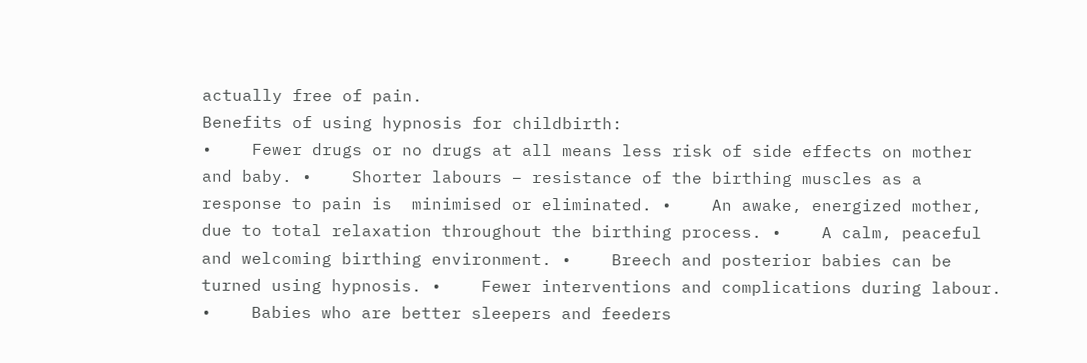actually free of pain.
Benefits of using hypnosis for childbirth:
•    Fewer drugs or no drugs at all means less risk of side effects on mother and baby. •    Shorter labours – resistance of the birthing muscles as a response to pain is  minimised or eliminated. •    An awake, energized mother, due to total relaxation throughout the birthing process. •    A calm, peaceful and welcoming birthing environment. •    Breech and posterior babies can be turned using hypnosis. •    Fewer interventions and complications during labour. •    Babies who are better sleepers and feeders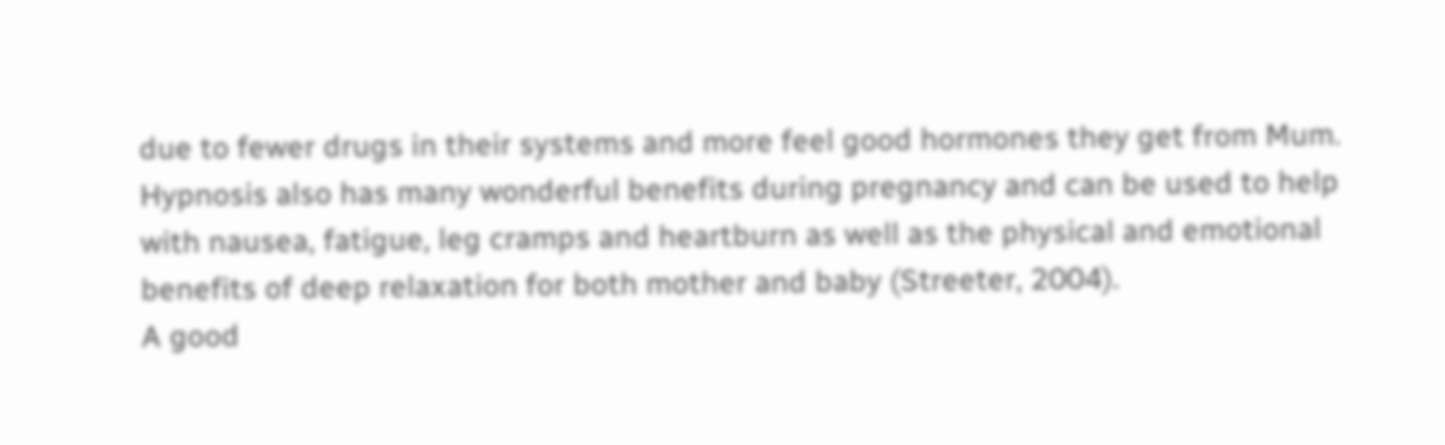due to fewer drugs in their systems and more feel good hormones they get from Mum.
Hypnosis also has many wonderful benefits during pregnancy and can be used to help with nausea, fatigue, leg cramps and heartburn as well as the physical and emotional benefits of deep relaxation for both mother and baby (Streeter, 2004).
A good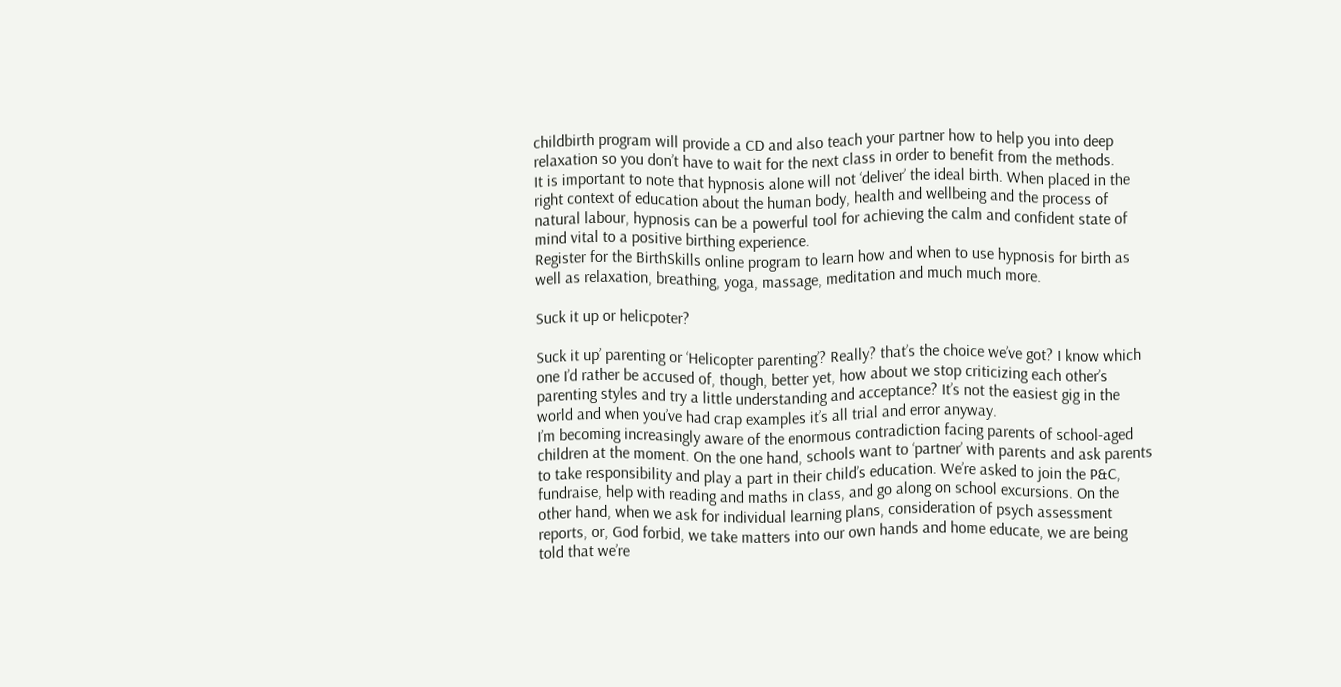childbirth program will provide a CD and also teach your partner how to help you into deep relaxation so you don’t have to wait for the next class in order to benefit from the methods.
It is important to note that hypnosis alone will not ‘deliver’ the ideal birth. When placed in the right context of education about the human body, health and wellbeing and the process of natural labour, hypnosis can be a powerful tool for achieving the calm and confident state of mind vital to a positive birthing experience.
Register for the BirthSkills online program to learn how and when to use hypnosis for birth as well as relaxation, breathing, yoga, massage, meditation and much much more.

Suck it up or helicpoter?

Suck it up’ parenting or ‘Helicopter parenting’? Really? that’s the choice we’ve got? I know which one I’d rather be accused of, though, better yet, how about we stop criticizing each other’s parenting styles and try a little understanding and acceptance? It’s not the easiest gig in the world and when you’ve had crap examples it’s all trial and error anyway.
I’m becoming increasingly aware of the enormous contradiction facing parents of school-aged children at the moment. On the one hand, schools want to ‘partner’ with parents and ask parents to take responsibility and play a part in their child’s education. We’re asked to join the P&C, fundraise, help with reading and maths in class, and go along on school excursions. On the other hand, when we ask for individual learning plans, consideration of psych assessment reports, or, God forbid, we take matters into our own hands and home educate, we are being told that we’re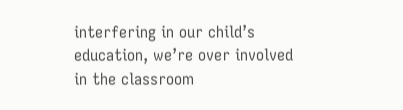interfering in our child’s education, we’re over involved in the classroom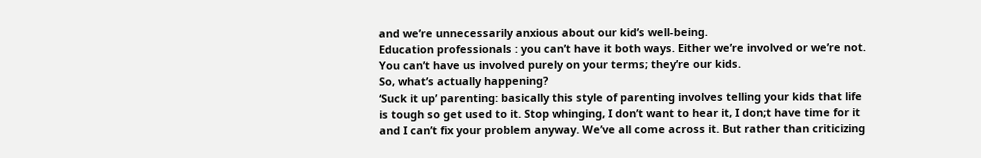and we’re unnecessarily anxious about our kid’s well-being.
Education professionals : you can’t have it both ways. Either we’re involved or we’re not. You can’t have us involved purely on your terms; they’re our kids.
So, what’s actually happening?
‘Suck it up’ parenting: basically this style of parenting involves telling your kids that life is tough so get used to it. Stop whinging, I don’t want to hear it, I don;t have time for it and I can’t fix your problem anyway. We’ve all come across it. But rather than criticizing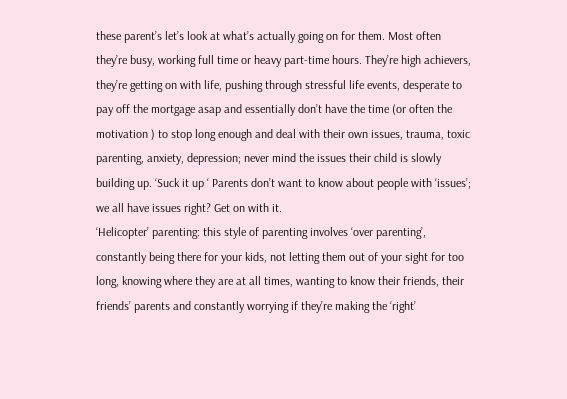these parent’s let’s look at what’s actually going on for them. Most often they’re busy, working full time or heavy part-time hours. They’re high achievers, they’re getting on with life, pushing through stressful life events, desperate to pay off the mortgage asap and essentially don’t have the time (or often the motivation ) to stop long enough and deal with their own issues, trauma, toxic parenting, anxiety, depression; never mind the issues their child is slowly building up. ‘Suck it up ‘ Parents don’t want to know about people with ‘issues’; we all have issues right? Get on with it.
‘Helicopter’ parenting: this style of parenting involves ‘over parenting’, constantly being there for your kids, not letting them out of your sight for too long, knowing where they are at all times, wanting to know their friends, their friends’ parents and constantly worrying if they’re making the ‘right’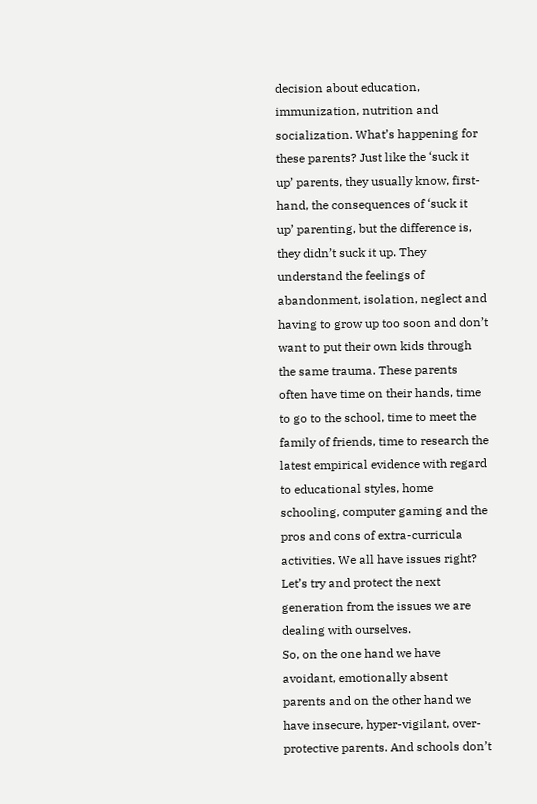decision about education, immunization, nutrition and socialization. What’s happening for these parents? Just like the ‘suck it up’ parents, they usually know, first-hand, the consequences of ‘suck it up’ parenting, but the difference is, they didn’t suck it up. They understand the feelings of abandonment, isolation, neglect and having to grow up too soon and don’t want to put their own kids through the same trauma. These parents often have time on their hands, time to go to the school, time to meet the family of friends, time to research the latest empirical evidence with regard to educational styles, home schooling, computer gaming and the pros and cons of extra-curricula activities. We all have issues right? Let’s try and protect the next generation from the issues we are dealing with ourselves.
So, on the one hand we have avoidant, emotionally absent parents and on the other hand we have insecure, hyper-vigilant, over-protective parents. And schools don’t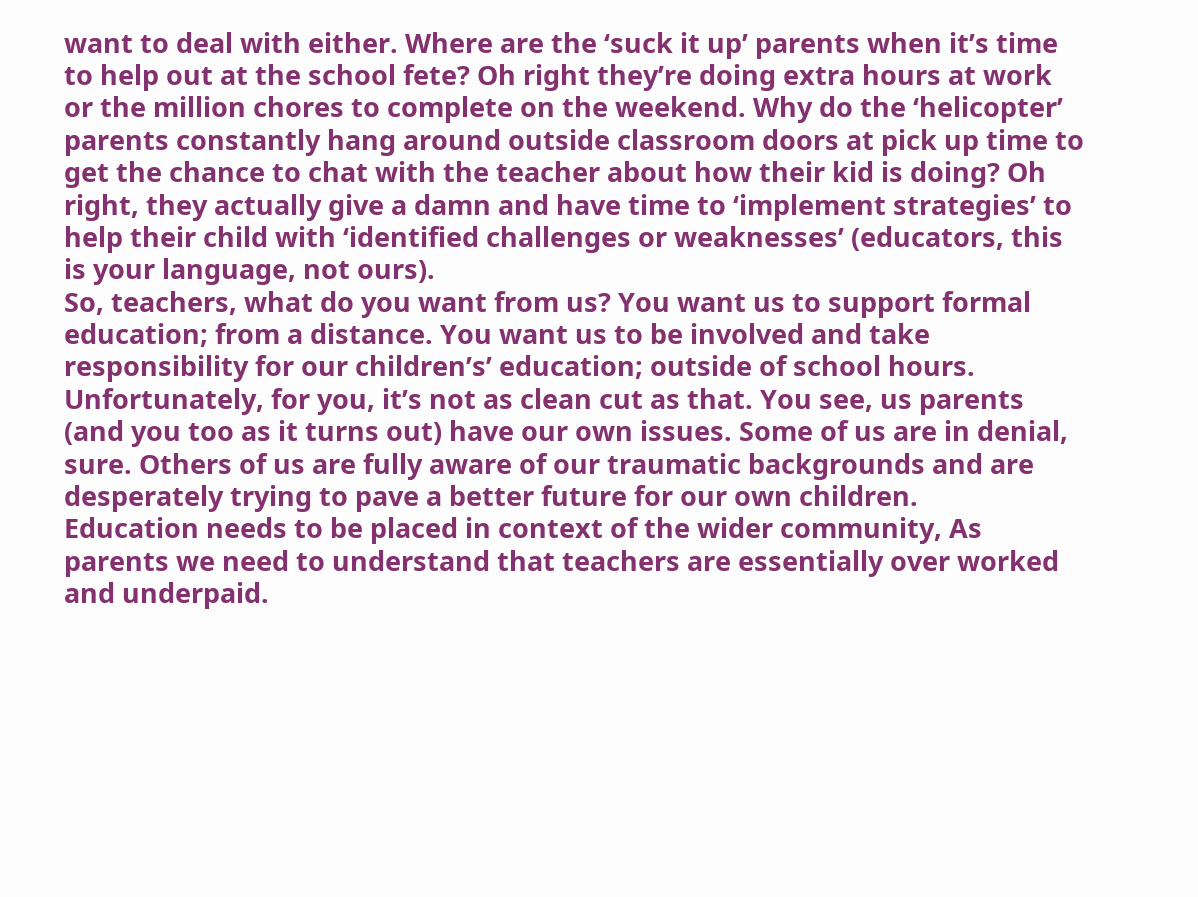want to deal with either. Where are the ‘suck it up’ parents when it’s time to help out at the school fete? Oh right they’re doing extra hours at work or the million chores to complete on the weekend. Why do the ‘helicopter’ parents constantly hang around outside classroom doors at pick up time to get the chance to chat with the teacher about how their kid is doing? Oh right, they actually give a damn and have time to ‘implement strategies’ to help their child with ‘identified challenges or weaknesses’ (educators, this is your language, not ours).
So, teachers, what do you want from us? You want us to support formal education; from a distance. You want us to be involved and take responsibility for our children’s’ education; outside of school hours. Unfortunately, for you, it’s not as clean cut as that. You see, us parents (and you too as it turns out) have our own issues. Some of us are in denial, sure. Others of us are fully aware of our traumatic backgrounds and are desperately trying to pave a better future for our own children.
Education needs to be placed in context of the wider community, As parents we need to understand that teachers are essentially over worked and underpaid.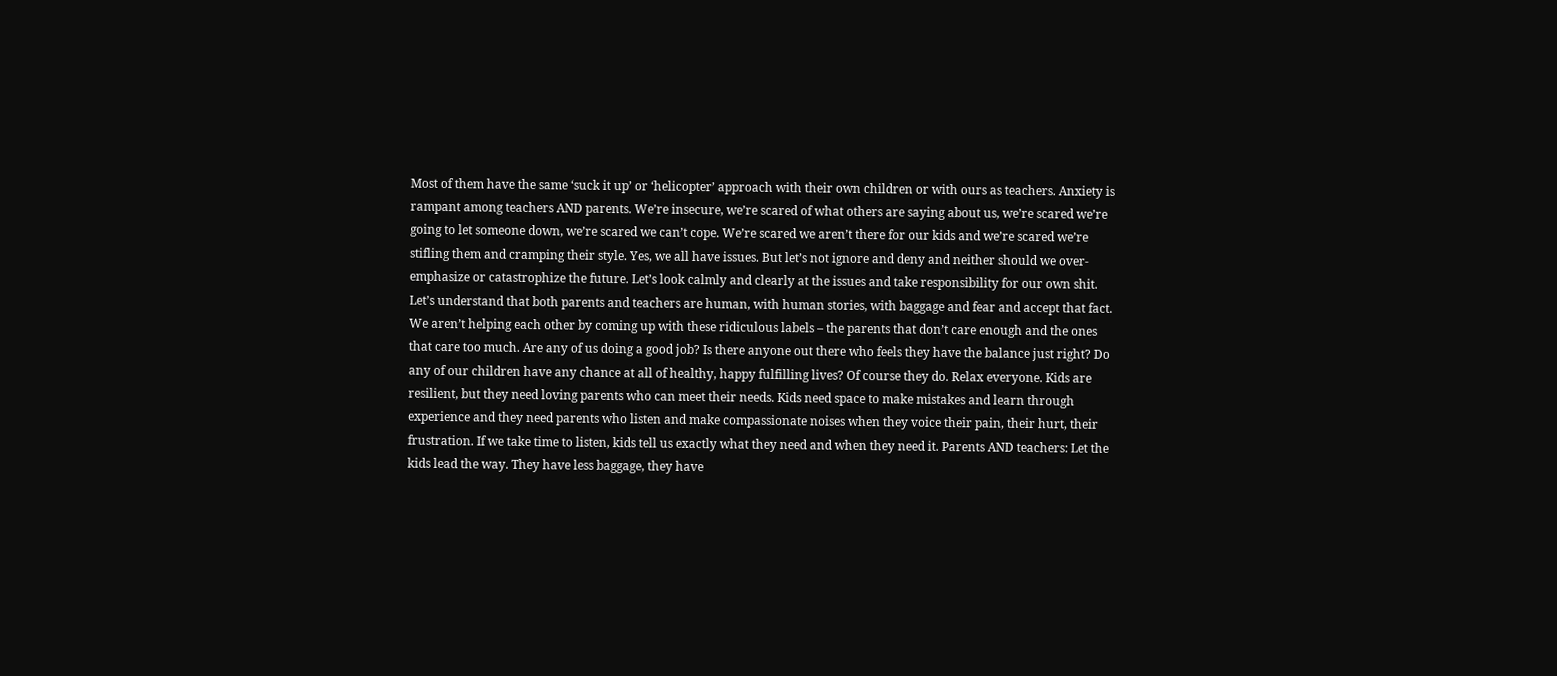Most of them have the same ‘suck it up’ or ‘helicopter’ approach with their own children or with ours as teachers. Anxiety is rampant among teachers AND parents. We’re insecure, we’re scared of what others are saying about us, we’re scared we’re going to let someone down, we’re scared we can’t cope. We’re scared we aren’t there for our kids and we’re scared we’re stifling them and cramping their style. Yes, we all have issues. But let’s not ignore and deny and neither should we over-emphasize or catastrophize the future. Let’s look calmly and clearly at the issues and take responsibility for our own shit. Let’s understand that both parents and teachers are human, with human stories, with baggage and fear and accept that fact.
We aren’t helping each other by coming up with these ridiculous labels – the parents that don’t care enough and the ones that care too much. Are any of us doing a good job? Is there anyone out there who feels they have the balance just right? Do any of our children have any chance at all of healthy, happy fulfilling lives? Of course they do. Relax everyone. Kids are resilient, but they need loving parents who can meet their needs. Kids need space to make mistakes and learn through experience and they need parents who listen and make compassionate noises when they voice their pain, their hurt, their frustration. If we take time to listen, kids tell us exactly what they need and when they need it. Parents AND teachers: Let the kids lead the way. They have less baggage, they have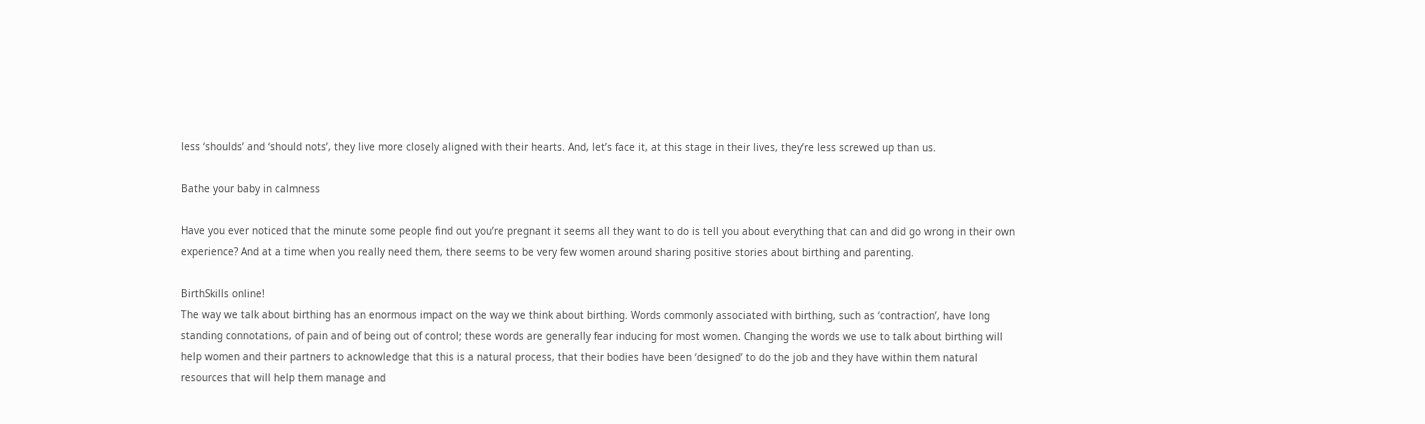less ‘shoulds’ and ‘should nots’, they live more closely aligned with their hearts. And, let’s face it, at this stage in their lives, they’re less screwed up than us.

Bathe your baby in calmness

Have you ever noticed that the minute some people find out you’re pregnant it seems all they want to do is tell you about everything that can and did go wrong in their own experience? And at a time when you really need them, there seems to be very few women around sharing positive stories about birthing and parenting.

BirthSkills online!
The way we talk about birthing has an enormous impact on the way we think about birthing. Words commonly associated with birthing, such as ‘contraction’, have long standing connotations, of pain and of being out of control; these words are generally fear inducing for most women. Changing the words we use to talk about birthing will help women and their partners to acknowledge that this is a natural process, that their bodies have been ‘designed’ to do the job and they have within them natural resources that will help them manage and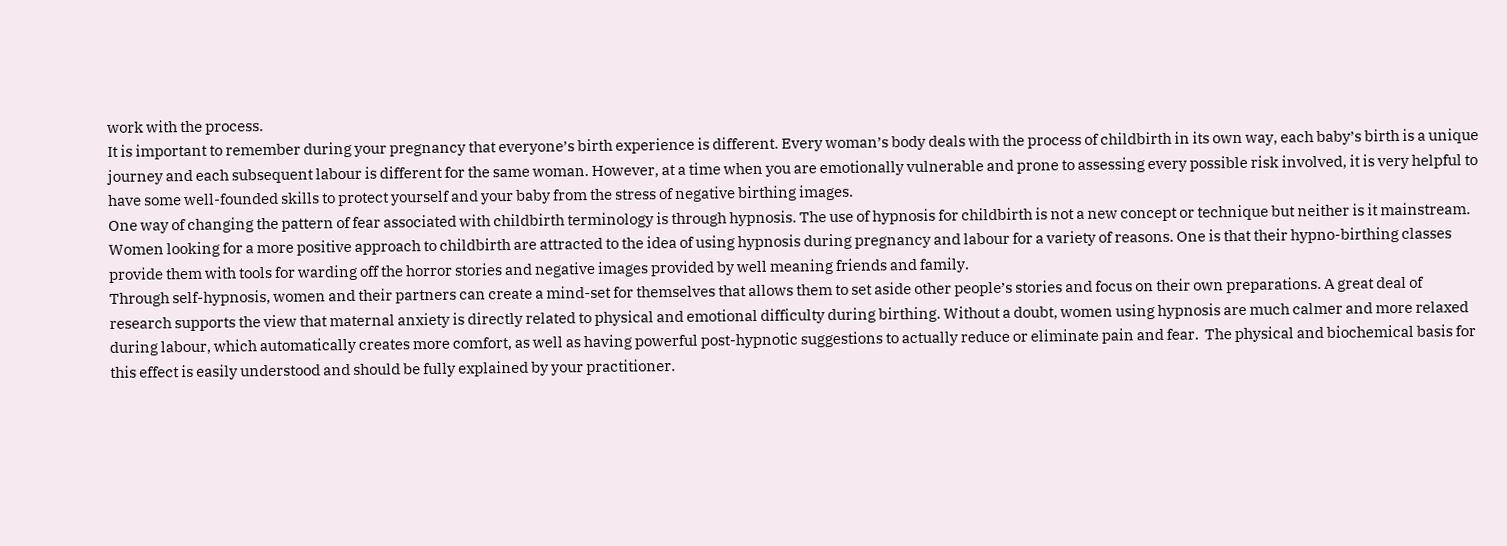work with the process.
It is important to remember during your pregnancy that everyone’s birth experience is different. Every woman’s body deals with the process of childbirth in its own way, each baby’s birth is a unique journey and each subsequent labour is different for the same woman. However, at a time when you are emotionally vulnerable and prone to assessing every possible risk involved, it is very helpful to have some well-founded skills to protect yourself and your baby from the stress of negative birthing images.
One way of changing the pattern of fear associated with childbirth terminology is through hypnosis. The use of hypnosis for childbirth is not a new concept or technique but neither is it mainstream. Women looking for a more positive approach to childbirth are attracted to the idea of using hypnosis during pregnancy and labour for a variety of reasons. One is that their hypno-birthing classes provide them with tools for warding off the horror stories and negative images provided by well meaning friends and family.
Through self-hypnosis, women and their partners can create a mind-set for themselves that allows them to set aside other people’s stories and focus on their own preparations. A great deal of research supports the view that maternal anxiety is directly related to physical and emotional difficulty during birthing. Without a doubt, women using hypnosis are much calmer and more relaxed during labour, which automatically creates more comfort, as well as having powerful post-hypnotic suggestions to actually reduce or eliminate pain and fear.  The physical and biochemical basis for this effect is easily understood and should be fully explained by your practitioner.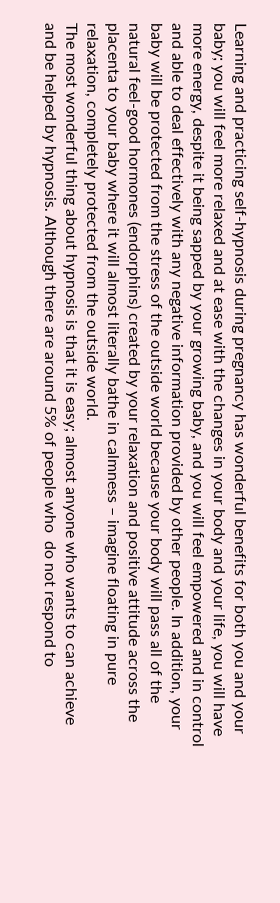Learning and practicing self-hypnosis during pregnancy has wonderful benefits for both you and your baby; you will feel more relaxed and at ease with the changes in your body and your life, you will have more energy, despite it being sapped by your growing baby, and you will feel empowered and in control and able to deal effectively with any negative information provided by other people. In addition, your baby will be protected from the stress of the outside world because your body will pass all of the natural feel-good hormones (endorphins) created by your relaxation and positive attitude across the placenta to your baby where it will almost literally bathe in calmness – imagine floating in pure relaxation, completely protected from the outside world.
The most wonderful thing about hypnosis is that it is easy; almost anyone who wants to can achieve and be helped by hypnosis. Although there are around 5% of people who  do not respond to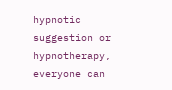hypnotic suggestion or hypnotherapy, everyone can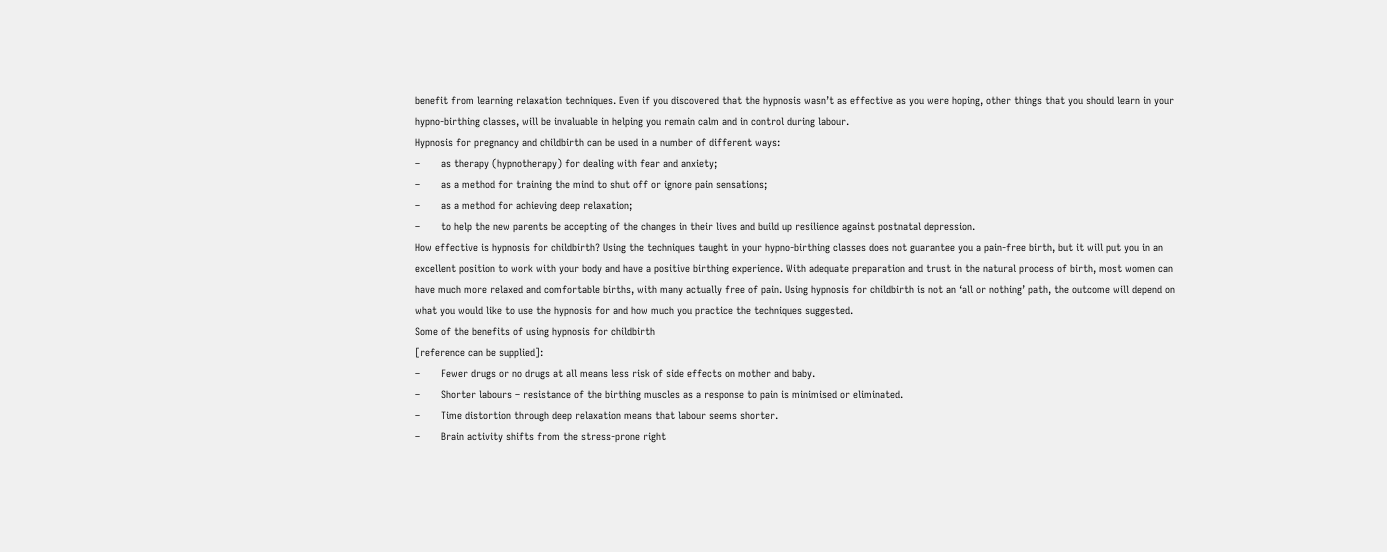benefit from learning relaxation techniques. Even if you discovered that the hypnosis wasn’t as effective as you were hoping, other things that you should learn in your hypno-birthing classes, will be invaluable in helping you remain calm and in control during labour.
Hypnosis for pregnancy and childbirth can be used in a number of different ways:
–       as therapy (hypnotherapy) for dealing with fear and anxiety;
–       as a method for training the mind to shut off or ignore pain sensations;
–       as a method for achieving deep relaxation;
–       to help the new parents be accepting of the changes in their lives and build up resilience against postnatal depression.
How effective is hypnosis for childbirth? Using the techniques taught in your hypno-birthing classes does not guarantee you a pain-free birth, but it will put you in an excellent position to work with your body and have a positive birthing experience. With adequate preparation and trust in the natural process of birth, most women can have much more relaxed and comfortable births, with many actually free of pain. Using hypnosis for childbirth is not an ‘all or nothing’ path, the outcome will depend on what you would like to use the hypnosis for and how much you practice the techniques suggested.
Some of the benefits of using hypnosis for childbirth
[reference can be supplied]:
–       Fewer drugs or no drugs at all means less risk of side effects on mother and baby.
–       Shorter labours – resistance of the birthing muscles as a response to pain is minimised or eliminated.
–       Time distortion through deep relaxation means that labour seems shorter.
–       Brain activity shifts from the stress-prone right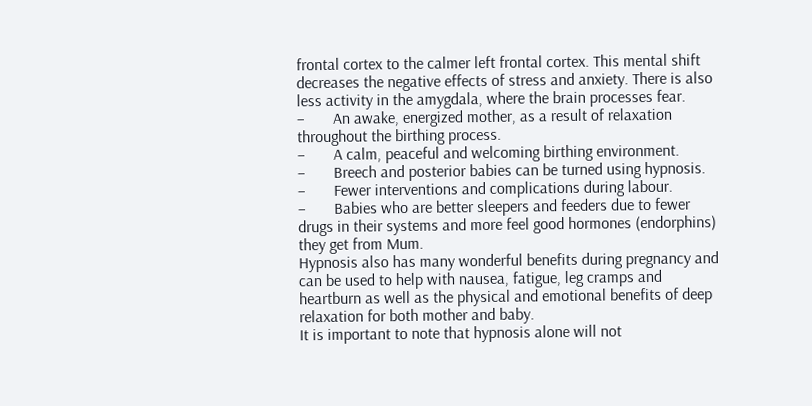frontal cortex to the calmer left frontal cortex. This mental shift decreases the negative effects of stress and anxiety. There is also less activity in the amygdala, where the brain processes fear.
–       An awake, energized mother, as a result of relaxation throughout the birthing process.
–       A calm, peaceful and welcoming birthing environment.
–       Breech and posterior babies can be turned using hypnosis.
–       Fewer interventions and complications during labour.
–       Babies who are better sleepers and feeders due to fewer drugs in their systems and more feel good hormones (endorphins) they get from Mum.
Hypnosis also has many wonderful benefits during pregnancy and can be used to help with nausea, fatigue, leg cramps and heartburn as well as the physical and emotional benefits of deep relaxation for both mother and baby.
It is important to note that hypnosis alone will not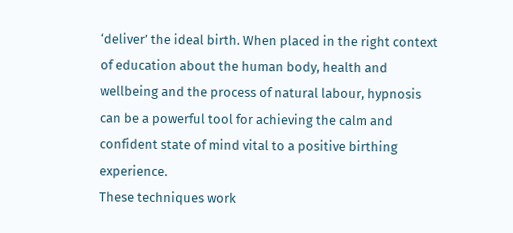‘deliver’ the ideal birth. When placed in the right context of education about the human body, health and wellbeing and the process of natural labour, hypnosis can be a powerful tool for achieving the calm and confident state of mind vital to a positive birthing experience.
These techniques work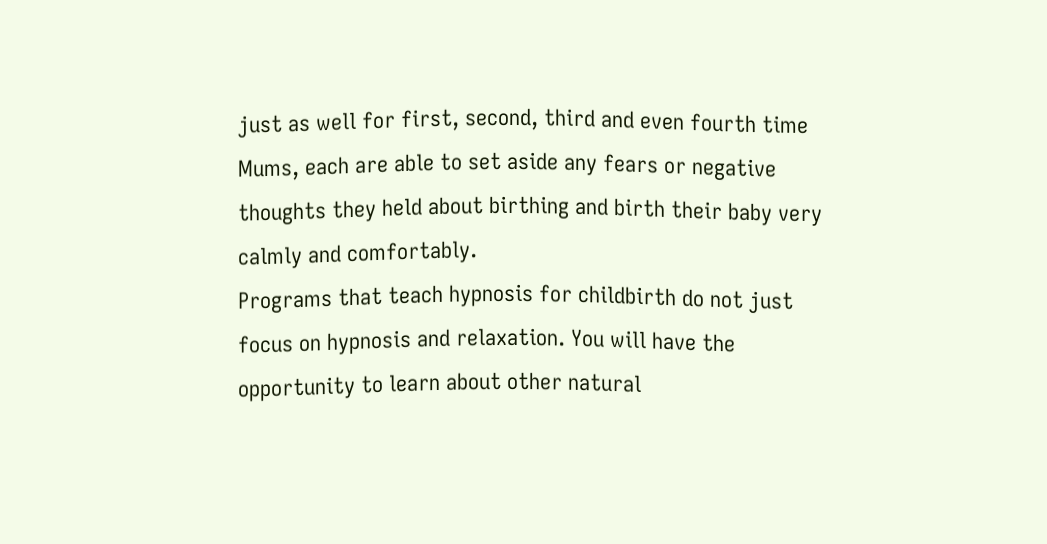just as well for first, second, third and even fourth time Mums, each are able to set aside any fears or negative thoughts they held about birthing and birth their baby very calmly and comfortably.
Programs that teach hypnosis for childbirth do not just focus on hypnosis and relaxation. You will have the opportunity to learn about other natural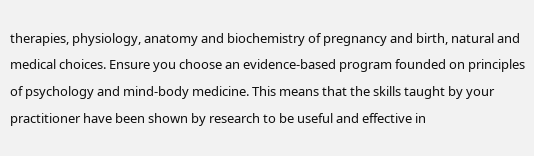therapies, physiology, anatomy and biochemistry of pregnancy and birth, natural and medical choices. Ensure you choose an evidence-based program founded on principles of psychology and mind-body medicine. This means that the skills taught by your practitioner have been shown by research to be useful and effective in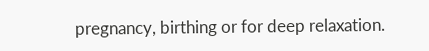pregnancy, birthing or for deep relaxation.